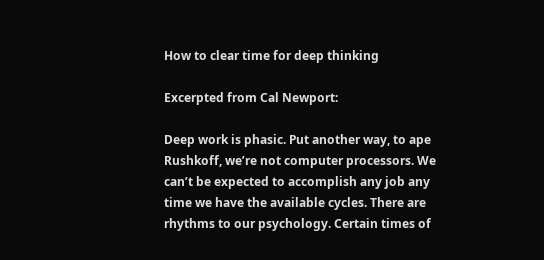How to clear time for deep thinking

Excerpted from Cal Newport:

Deep work is phasic. Put another way, to ape Rushkoff, we’re not computer processors. We can’t be expected to accomplish any job any time we have the available cycles. There are rhythms to our psychology. Certain times of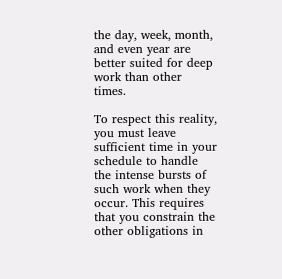the day, week, month, and even year are better suited for deep work than other times.

To respect this reality, you must leave sufficient time in your schedule to handle the intense bursts of such work when they occur. This requires that you constrain the other obligations in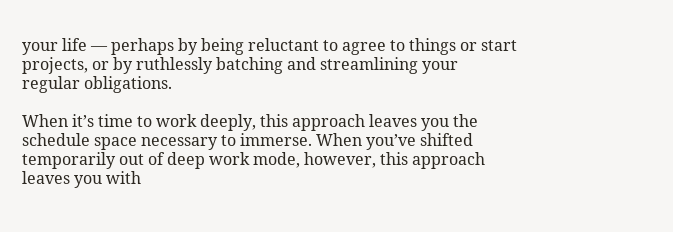your life — perhaps by being reluctant to agree to things or start projects, or by ruthlessly batching and streamlining your regular obligations.

When it’s time to work deeply, this approach leaves you the schedule space necessary to immerse. When you’ve shifted temporarily out of deep work mode, however, this approach leaves you with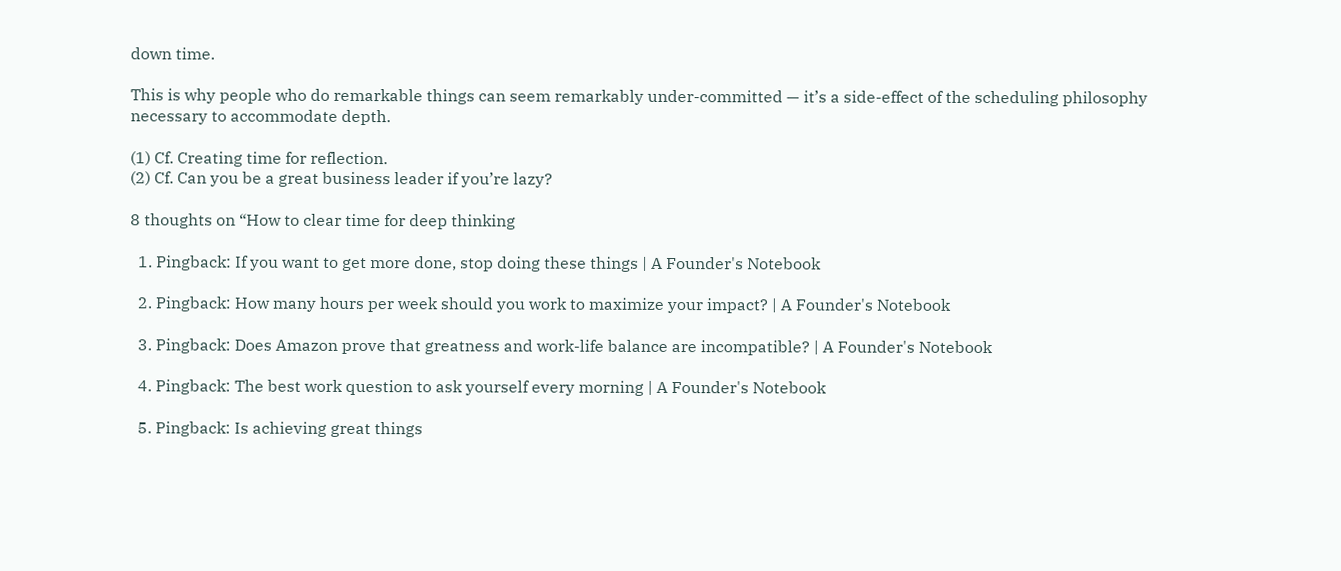down time.

This is why people who do remarkable things can seem remarkably under-committed — it’s a side-effect of the scheduling philosophy necessary to accommodate depth.

(1) Cf. Creating time for reflection.
(2) Cf. Can you be a great business leader if you’re lazy?

8 thoughts on “How to clear time for deep thinking

  1. Pingback: If you want to get more done, stop doing these things | A Founder's Notebook

  2. Pingback: How many hours per week should you work to maximize your impact? | A Founder's Notebook

  3. Pingback: Does Amazon prove that greatness and work-life balance are incompatible? | A Founder's Notebook

  4. Pingback: The best work question to ask yourself every morning | A Founder's Notebook

  5. Pingback: Is achieving great things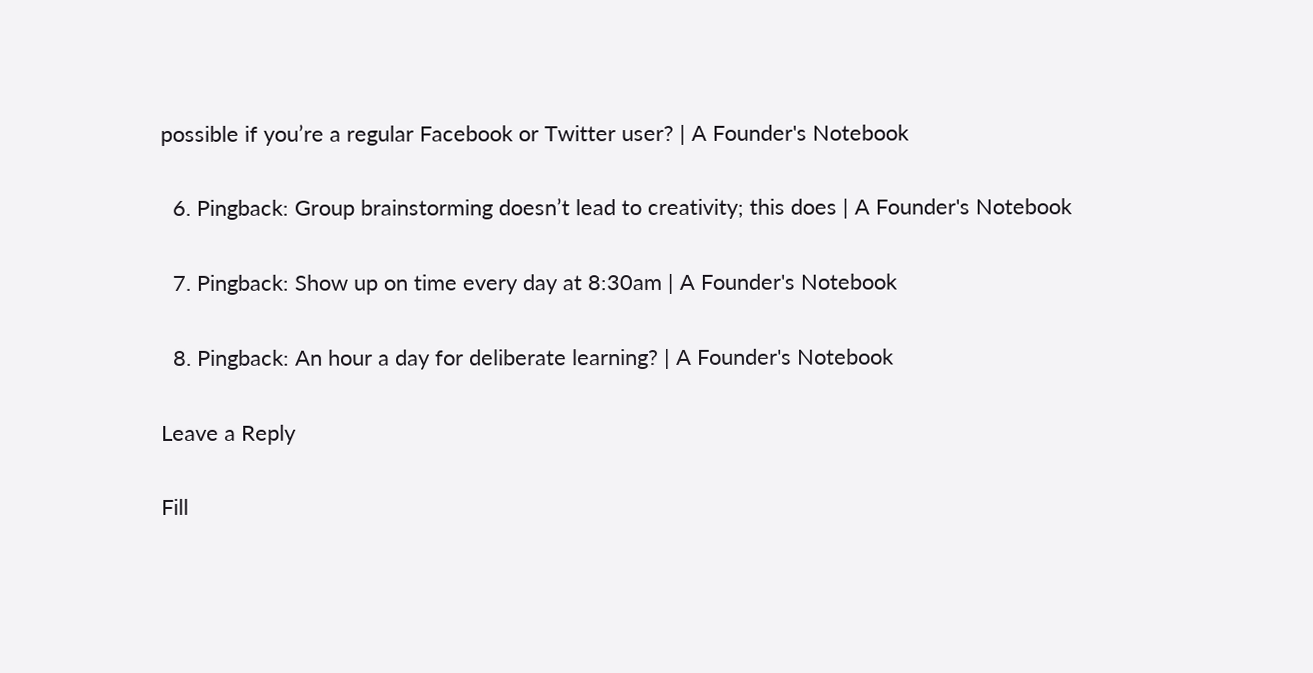possible if you’re a regular Facebook or Twitter user? | A Founder's Notebook

  6. Pingback: Group brainstorming doesn’t lead to creativity; this does | A Founder's Notebook

  7. Pingback: Show up on time every day at 8:30am | A Founder's Notebook

  8. Pingback: An hour a day for deliberate learning? | A Founder's Notebook

Leave a Reply

Fill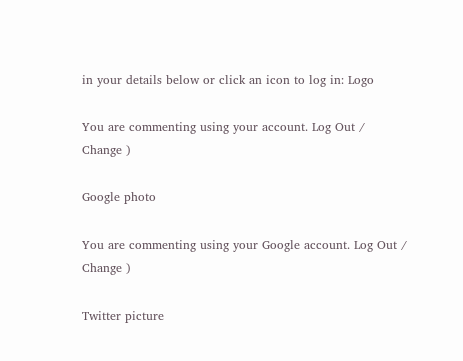in your details below or click an icon to log in: Logo

You are commenting using your account. Log Out /  Change )

Google photo

You are commenting using your Google account. Log Out /  Change )

Twitter picture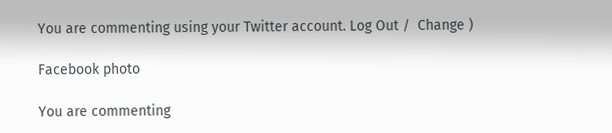You are commenting using your Twitter account. Log Out /  Change )

Facebook photo

You are commenting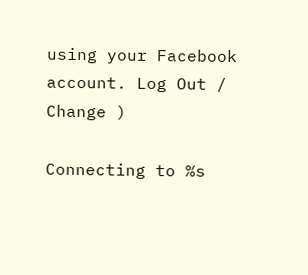using your Facebook account. Log Out /  Change )

Connecting to %s